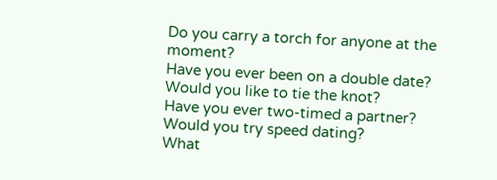Do you carry a torch for anyone at the moment?
Have you ever been on a double date?
Would you like to tie the knot?
Have you ever two-timed a partner?
Would you try speed dating?
What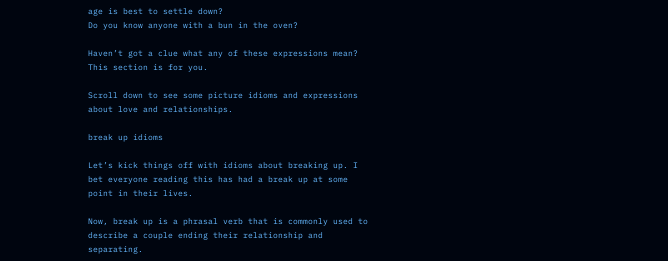age is best to settle down?
Do you know anyone with a bun in the oven?

Haven’t got a clue what any of these expressions mean? This section is for you.

Scroll down to see some picture idioms and expressions about love and relationships.

break up idioms

Let’s kick things off with idioms about breaking up. I bet everyone reading this has had a break up at some point in their lives.

Now, break up is a phrasal verb that is commonly used to describe a couple ending their relationship and separating.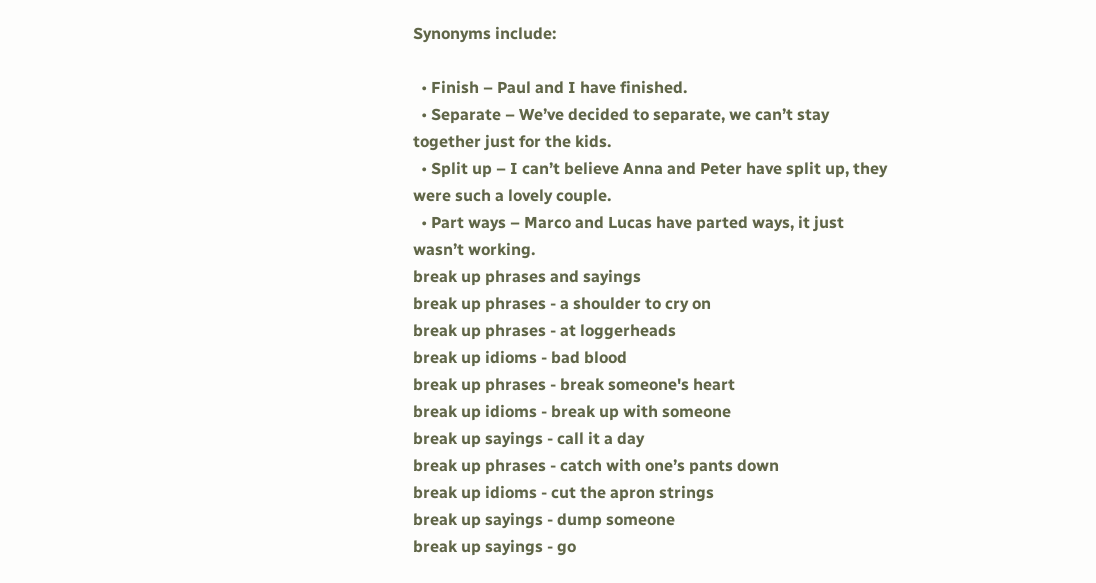Synonyms include:

  • Finish – Paul and I have finished.
  • Separate – We’ve decided to separate, we can’t stay together just for the kids.
  • Split up – I can’t believe Anna and Peter have split up, they were such a lovely couple.
  • Part ways – Marco and Lucas have parted ways, it just wasn’t working.
break up phrases and sayings
break up phrases - a shoulder to cry on
break up phrases - at loggerheads
break up idioms - bad blood
break up phrases - break someone's heart
break up idioms - break up with someone
break up sayings - call it a day
break up phrases - catch with one’s pants down
break up idioms - cut the apron strings
break up sayings - dump someone
break up sayings - go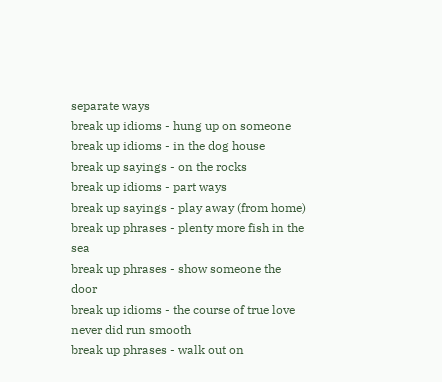separate ways
break up idioms - hung up on someone
break up idioms - in the dog house
break up sayings - on the rocks
break up idioms - part ways
break up sayings - play away (from home)
break up phrases - plenty more fish in the sea
break up phrases - show someone the door
break up idioms - the course of true love never did run smooth
break up phrases - walk out on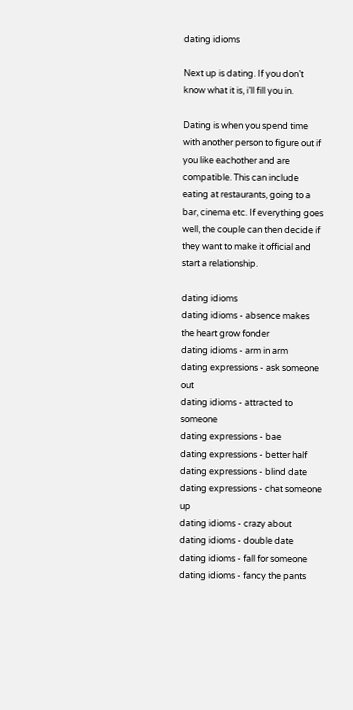dating idioms

Next up is dating. If you don’t know what it is, i’ll fill you in.

Dating is when you spend time with another person to figure out if you like eachother and are compatible. This can include eating at restaurants, going to a bar, cinema etc. If everything goes well, the couple can then decide if they want to make it official and start a relationship.

dating idioms
dating idioms - absence makes the heart grow fonder
dating idioms - arm in arm
dating expressions - ask someone out
dating idioms - attracted to someone
dating expressions - bae
dating expressions - better half
dating expressions - blind date
dating expressions - chat someone up
dating idioms - crazy about
dating idioms - double date
dating idioms - fall for someone
dating idioms - fancy the pants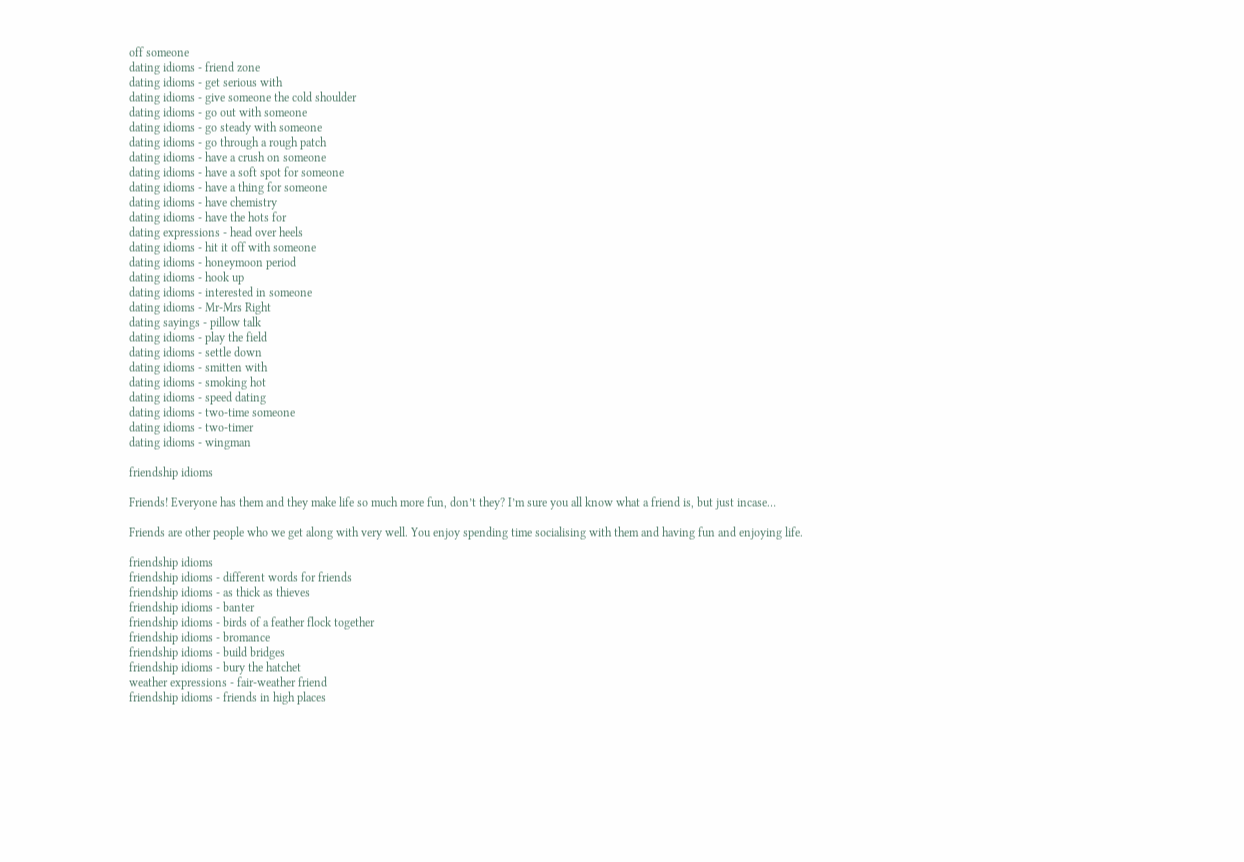off someone
dating idioms - friend zone
dating idioms - get serious with
dating idioms - give someone the cold shoulder
dating idioms - go out with someone
dating idioms - go steady with someone
dating idioms - go through a rough patch
dating idioms - have a crush on someone
dating idioms - have a soft spot for someone
dating idioms - have a thing for someone
dating idioms - have chemistry
dating idioms - have the hots for
dating expressions - head over heels
dating idioms - hit it off with someone
dating idioms - honeymoon period
dating idioms - hook up
dating idioms - interested in someone
dating idioms - Mr-Mrs Right
dating sayings - pillow talk
dating idioms - play the field
dating idioms - settle down
dating idioms - smitten with
dating idioms - smoking hot
dating idioms - speed dating
dating idioms - two-time someone
dating idioms - two-timer
dating idioms - wingman

friendship idioms

Friends! Everyone has them and they make life so much more fun, don’t they? I’m sure you all know what a friend is, but just incase…

Friends are other people who we get along with very well. You enjoy spending time socialising with them and having fun and enjoying life.

friendship idioms
friendship idioms - different words for friends
friendship idioms - as thick as thieves
friendship idioms - banter
friendship idioms - birds of a feather flock together
friendship idioms - bromance
friendship idioms - build bridges
friendship idioms - bury the hatchet
weather expressions - fair-weather friend
friendship idioms - friends in high places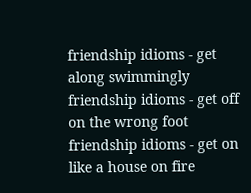friendship idioms - get along swimmingly
friendship idioms - get off on the wrong foot
friendship idioms - get on like a house on fire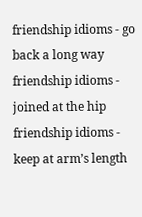friendship idioms - go back a long way
friendship idioms - joined at the hip
friendship idioms - keep at arm’s length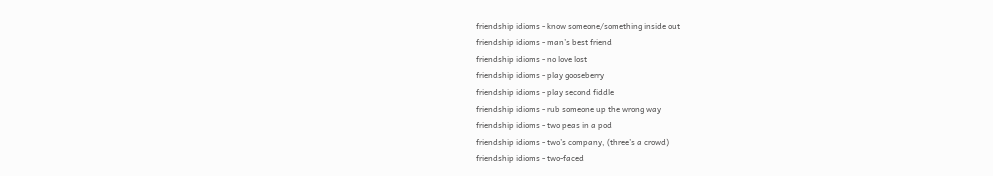friendship idioms - know someone/something inside out
friendship idioms - man’s best friend
friendship idioms - no love lost
friendship idioms - play gooseberry
friendship idioms - play second fiddle
friendship idioms - rub someone up the wrong way
friendship idioms - two peas in a pod
friendship idioms - two’s company, (three’s a crowd)
friendship idioms - two-faced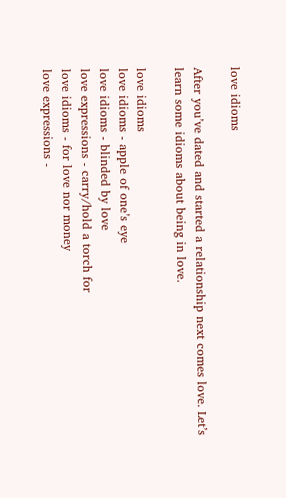love idioms

After you’ve dated and started a relationship next comes love. Let’s learn some idioms about being in love.

love idioms
love idioms - apple of one’s eye
love idioms - blinded by love
love expressions - carry/hold a torch for
love idioms - for love nor money
love expressions -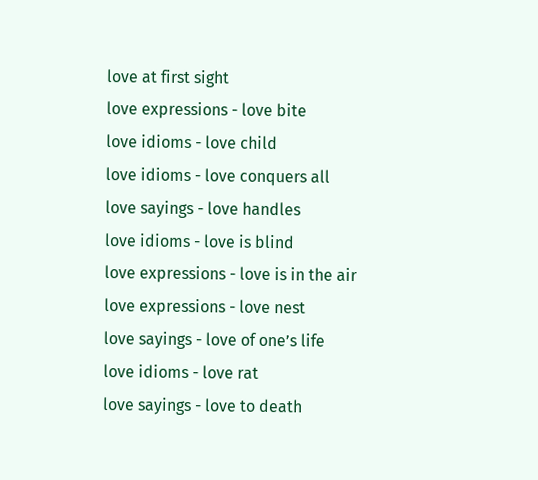love at first sight
love expressions - love bite
love idioms - love child
love idioms - love conquers all
love sayings - love handles
love idioms - love is blind
love expressions - love is in the air
love expressions - love nest
love sayings - love of one’s life
love idioms - love rat
love sayings - love to death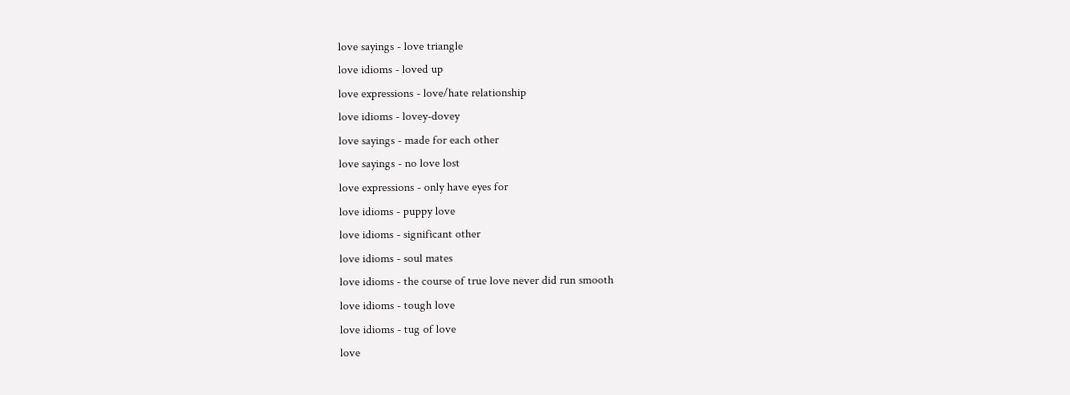love sayings - love triangle
love idioms - loved up
love expressions - love/hate relationship
love idioms - lovey-dovey
love sayings - made for each other
love sayings - no love lost
love expressions - only have eyes for
love idioms - puppy love
love idioms - significant other
love idioms - soul mates
love idioms - the course of true love never did run smooth
love idioms - tough love
love idioms - tug of love
love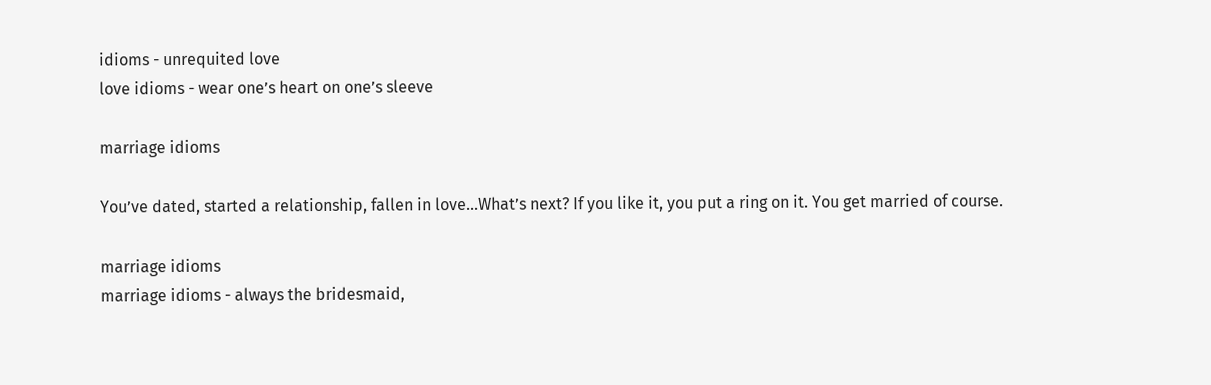idioms - unrequited love
love idioms - wear one’s heart on one’s sleeve

marriage idioms

You’ve dated, started a relationship, fallen in love…What’s next? If you like it, you put a ring on it. You get married of course.

marriage idioms
marriage idioms - always the bridesmaid,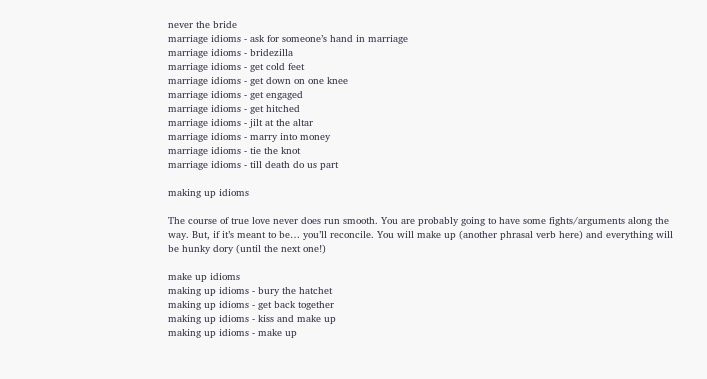never the bride
marriage idioms - ask for someone’s hand in marriage
marriage idioms - bridezilla
marriage idioms - get cold feet
marriage idioms - get down on one knee
marriage idioms - get engaged
marriage idioms - get hitched
marriage idioms - jilt at the altar
marriage idioms - marry into money
marriage idioms - tie the knot
marriage idioms - till death do us part

making up idioms

The course of true love never does run smooth. You are probably going to have some fights/arguments along the way. But, if it’s meant to be… you’ll reconcile. You will make up (another phrasal verb here) and everything will be hunky dory (until the next one!)

make up idioms
making up idioms - bury the hatchet
making up idioms - get back together
making up idioms - kiss and make up
making up idioms - make up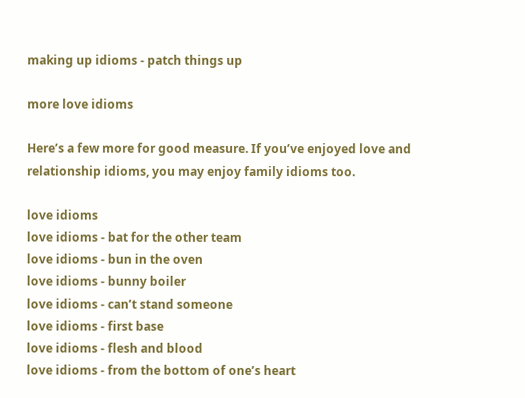making up idioms - patch things up

more love idioms

Here’s a few more for good measure. If you’ve enjoyed love and relationship idioms, you may enjoy family idioms too.

love idioms
love idioms - bat for the other team
love idioms - bun in the oven
love idioms - bunny boiler
love idioms - can’t stand someone
love idioms - first base
love idioms - flesh and blood
love idioms - from the bottom of one’s heart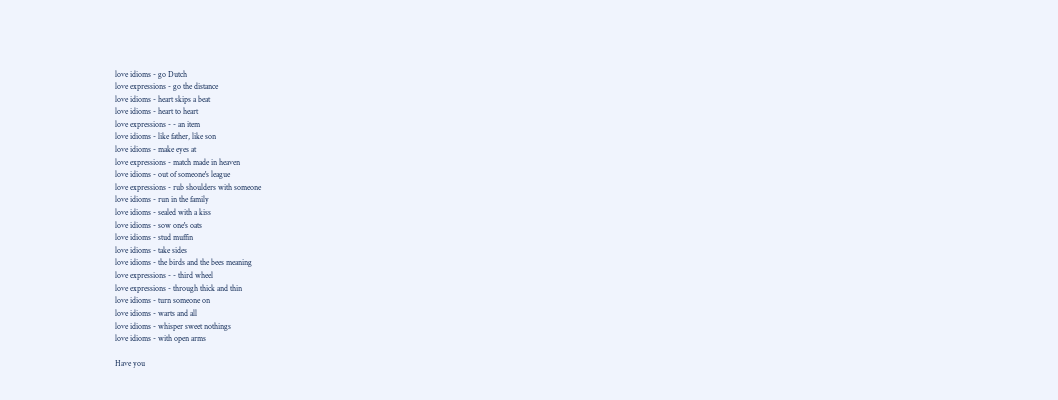love idioms - go Dutch
love expressions - go the distance
love idioms - heart skips a beat
love idioms - heart to heart
love expressions - - an item
love idioms - like father, like son
love idioms - make eyes at
love expressions - match made in heaven
love idioms - out of someone's league
love expressions - rub shoulders with someone
love idioms - run in the family
love idioms - sealed with a kiss
love idioms - sow one's oats
love idioms - stud muffin
love idioms - take sides
love idioms - the birds and the bees meaning
love expressions - - third wheel
love expressions - through thick and thin
love idioms - turn someone on
love idioms - warts and all
love idioms - whisper sweet nothings
love idioms - with open arms

Have you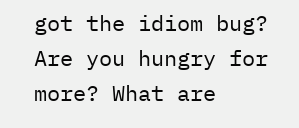got the idiom bug? Are you hungry for more? What are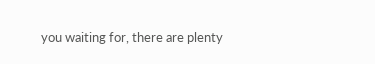you waiting for, there are plenty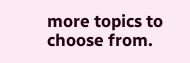more topics to choose from.